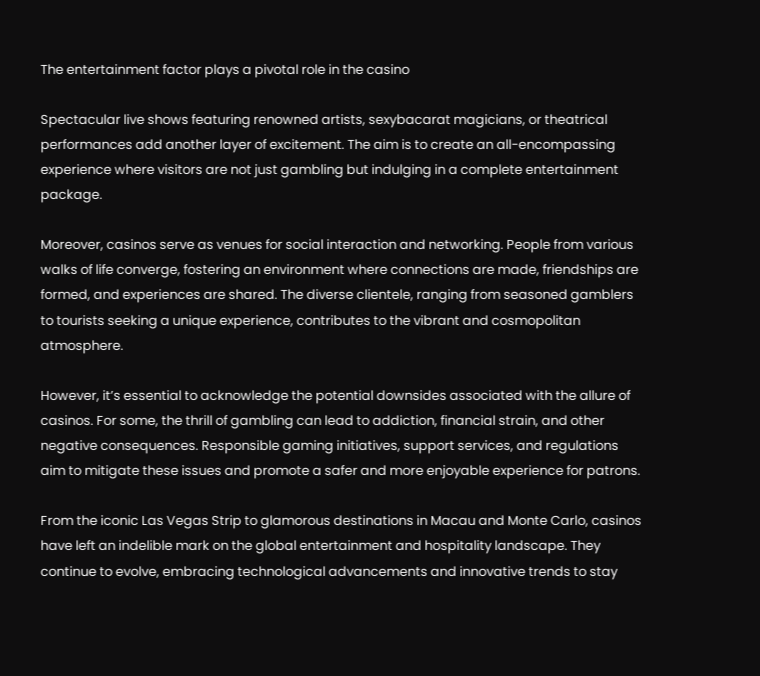The entertainment factor plays a pivotal role in the casino

Spectacular live shows featuring renowned artists, sexybacarat magicians, or theatrical performances add another layer of excitement. The aim is to create an all-encompassing experience where visitors are not just gambling but indulging in a complete entertainment package.

Moreover, casinos serve as venues for social interaction and networking. People from various walks of life converge, fostering an environment where connections are made, friendships are formed, and experiences are shared. The diverse clientele, ranging from seasoned gamblers to tourists seeking a unique experience, contributes to the vibrant and cosmopolitan atmosphere.

However, it’s essential to acknowledge the potential downsides associated with the allure of casinos. For some, the thrill of gambling can lead to addiction, financial strain, and other negative consequences. Responsible gaming initiatives, support services, and regulations aim to mitigate these issues and promote a safer and more enjoyable experience for patrons.

From the iconic Las Vegas Strip to glamorous destinations in Macau and Monte Carlo, casinos have left an indelible mark on the global entertainment and hospitality landscape. They continue to evolve, embracing technological advancements and innovative trends to stay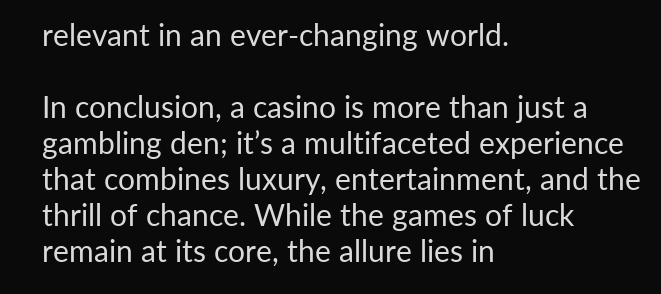relevant in an ever-changing world.

In conclusion, a casino is more than just a gambling den; it’s a multifaceted experience that combines luxury, entertainment, and the thrill of chance. While the games of luck remain at its core, the allure lies in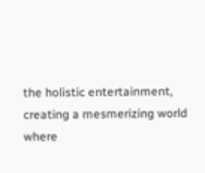the holistic entertainment, creating a mesmerizing world where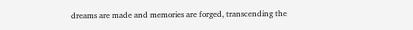dreams are made and memories are forged, transcending the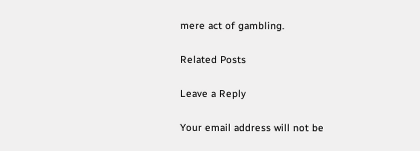mere act of gambling.

Related Posts

Leave a Reply

Your email address will not be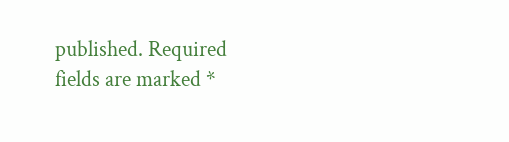published. Required fields are marked *